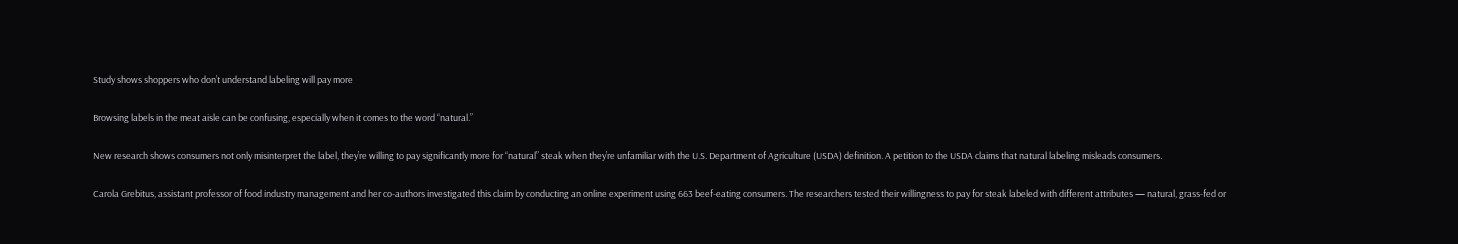Study shows shoppers who don’t understand labeling will pay more

Browsing labels in the meat aisle can be confusing, especially when it comes to the word “natural.”

New research shows consumers not only misinterpret the label, they’re willing to pay significantly more for “natural” steak when they’re unfamiliar with the U.S. Department of Agriculture (USDA) definition. A petition to the USDA claims that natural labeling misleads consumers.

Carola Grebitus, assistant professor of food industry management and her co-authors investigated this claim by conducting an online experiment using 663 beef-eating consumers. The researchers tested their willingness to pay for steak labeled with different attributes — natural, grass-fed or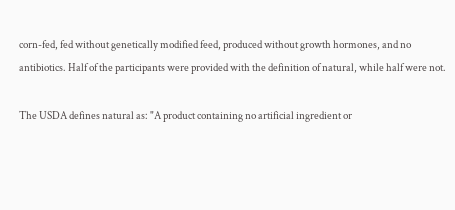corn-fed, fed without genetically modified feed, produced without growth hormones, and no antibiotics. Half of the participants were provided with the definition of natural, while half were not.

The USDA defines natural as: "A product containing no artificial ingredient or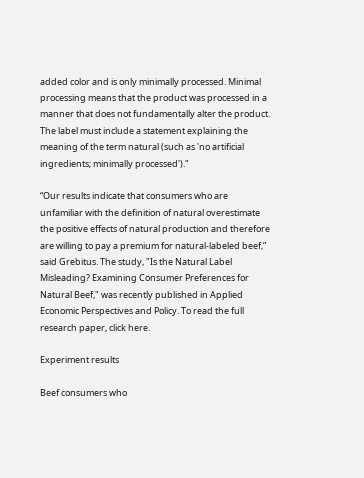added color and is only minimally processed. Minimal processing means that the product was processed in a manner that does not fundamentally alter the product. The label must include a statement explaining the meaning of the term natural (such as 'no artificial ingredients; minimally processed')."

“Our results indicate that consumers who are unfamiliar with the definition of natural overestimate the positive effects of natural production and therefore are willing to pay a premium for natural-labeled beef,” said Grebitus. The study, "Is the Natural Label Misleading? Examining Consumer Preferences for Natural Beef," was recently published in Applied Economic Perspectives and Policy. To read the full research paper, click here.

Experiment results

Beef consumers who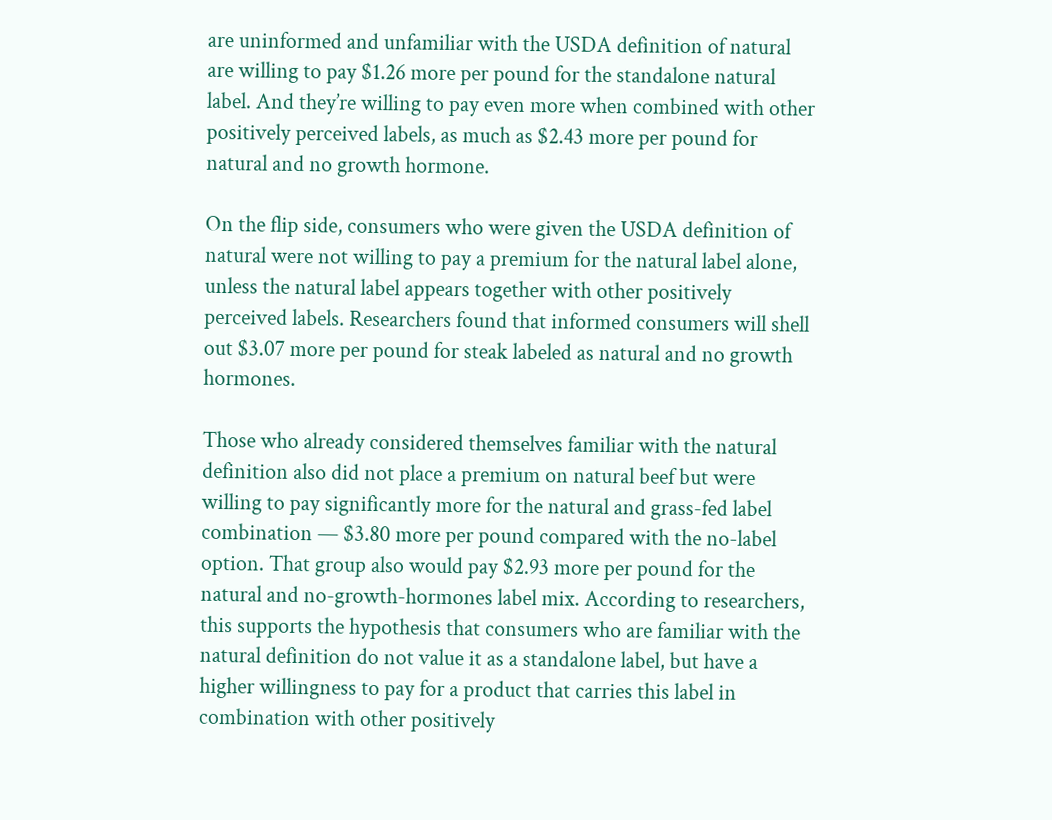are uninformed and unfamiliar with the USDA definition of natural are willing to pay $1.26 more per pound for the standalone natural label. And they’re willing to pay even more when combined with other positively perceived labels, as much as $2.43 more per pound for natural and no growth hormone.

On the flip side, consumers who were given the USDA definition of natural were not willing to pay a premium for the natural label alone, unless the natural label appears together with other positively perceived labels. Researchers found that informed consumers will shell out $3.07 more per pound for steak labeled as natural and no growth hormones.

Those who already considered themselves familiar with the natural definition also did not place a premium on natural beef but were willing to pay significantly more for the natural and grass-fed label combination — $3.80 more per pound compared with the no-label option. That group also would pay $2.93 more per pound for the natural and no-growth-hormones label mix. According to researchers, this supports the hypothesis that consumers who are familiar with the natural definition do not value it as a standalone label, but have a higher willingness to pay for a product that carries this label in combination with other positively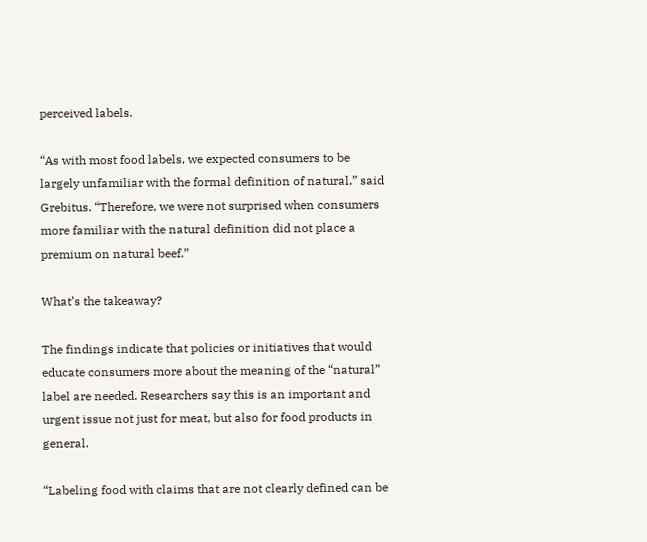perceived labels.

“As with most food labels, we expected consumers to be largely unfamiliar with the formal definition of natural,” said Grebitus. “Therefore, we were not surprised when consumers more familiar with the natural definition did not place a premium on natural beef.”

What’s the takeaway?

The findings indicate that policies or initiatives that would educate consumers more about the meaning of the “natural” label are needed. Researchers say this is an important and urgent issue not just for meat, but also for food products in general.

“Labeling food with claims that are not clearly defined can be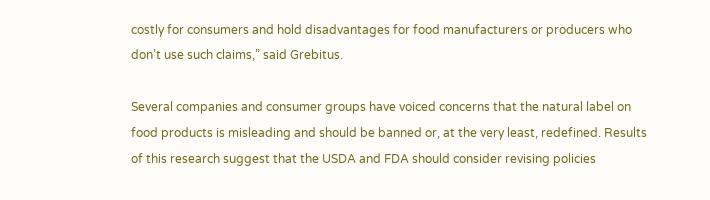costly for consumers and hold disadvantages for food manufacturers or producers who don’t use such claims,” said Grebitus.

Several companies and consumer groups have voiced concerns that the natural label on food products is misleading and should be banned or, at the very least, redefined. Results of this research suggest that the USDA and FDA should consider revising policies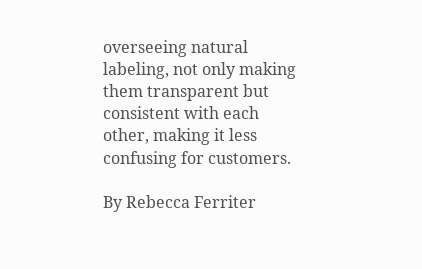overseeing natural labeling, not only making them transparent but consistent with each other, making it less confusing for customers.

By Rebecca Ferriter